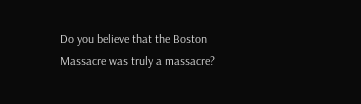Do you believe that the Boston Massacre was truly a massacre?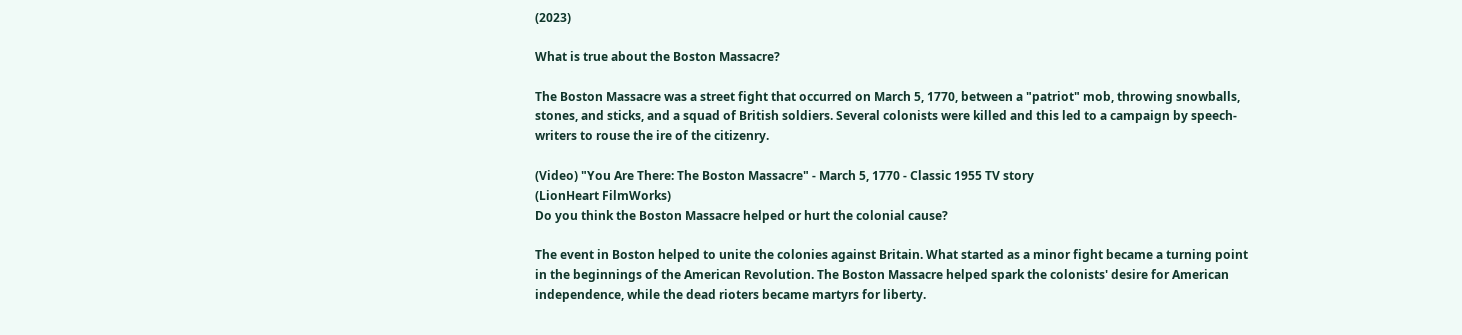(2023)

What is true about the Boston Massacre?

The Boston Massacre was a street fight that occurred on March 5, 1770, between a "patriot" mob, throwing snowballs, stones, and sticks, and a squad of British soldiers. Several colonists were killed and this led to a campaign by speech-writers to rouse the ire of the citizenry.

(Video) "You Are There: The Boston Massacre" - March 5, 1770 - Classic 1955 TV story
(LionHeart FilmWorks)
Do you think the Boston Massacre helped or hurt the colonial cause?

The event in Boston helped to unite the colonies against Britain. What started as a minor fight became a turning point in the beginnings of the American Revolution. The Boston Massacre helped spark the colonists' desire for American independence, while the dead rioters became martyrs for liberty.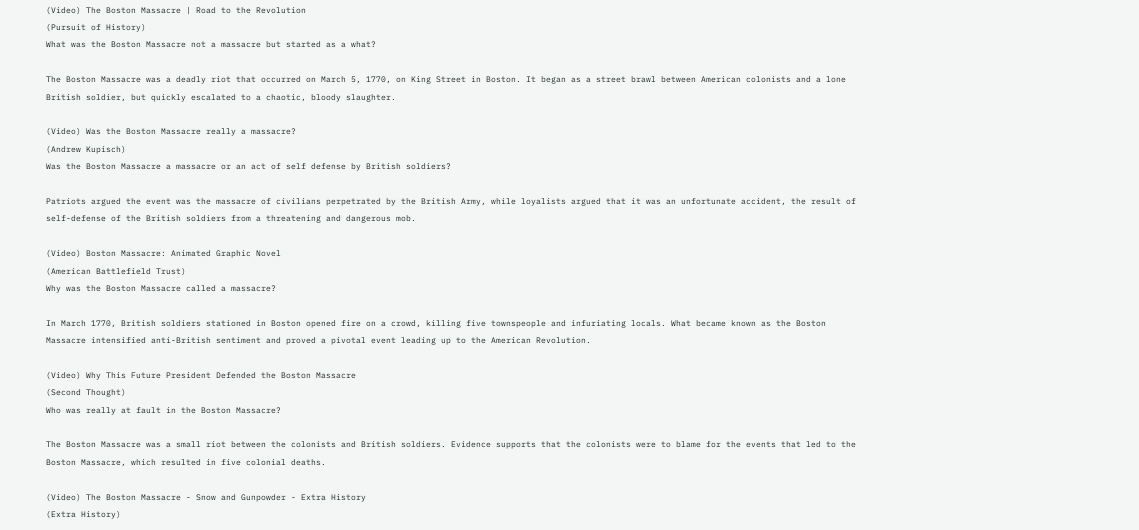(Video) The Boston Massacre | Road to the Revolution
(Pursuit of History)
What was the Boston Massacre not a massacre but started as a what?

The Boston Massacre was a deadly riot that occurred on March 5, 1770, on King Street in Boston. It began as a street brawl between American colonists and a lone British soldier, but quickly escalated to a chaotic, bloody slaughter.

(Video) Was the Boston Massacre really a massacre?
(Andrew Kupisch)
Was the Boston Massacre a massacre or an act of self defense by British soldiers?

Patriots argued the event was the massacre of civilians perpetrated by the British Army, while loyalists argued that it was an unfortunate accident, the result of self-defense of the British soldiers from a threatening and dangerous mob.

(Video) Boston Massacre: Animated Graphic Novel
(American Battlefield Trust)
Why was the Boston Massacre called a massacre?

In March 1770, British soldiers stationed in Boston opened fire on a crowd, killing five townspeople and infuriating locals. What became known as the Boston Massacre intensified anti-British sentiment and proved a pivotal event leading up to the American Revolution.

(Video) Why This Future President Defended the Boston Massacre
(Second Thought)
Who was really at fault in the Boston Massacre?

The Boston Massacre was a small riot between the colonists and British soldiers. Evidence supports that the colonists were to blame for the events that led to the Boston Massacre, which resulted in five colonial deaths.

(Video) The Boston Massacre - Snow and Gunpowder - Extra History
(Extra History)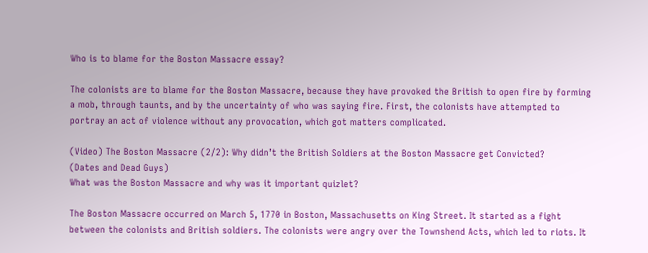Who is to blame for the Boston Massacre essay?

The colonists are to blame for the Boston Massacre, because they have provoked the British to open fire by forming a mob, through taunts, and by the uncertainty of who was saying fire. First, the colonists have attempted to portray an act of violence without any provocation, which got matters complicated.

(Video) The Boston Massacre (2/2): Why didn’t the British Soldiers at the Boston Massacre get Convicted?
(Dates and Dead Guys)
What was the Boston Massacre and why was it important quizlet?

The Boston Massacre occurred on March 5, 1770 in Boston, Massachusetts on King Street. It started as a fight between the colonists and British soldiers. The colonists were angry over the Townshend Acts, which led to riots. It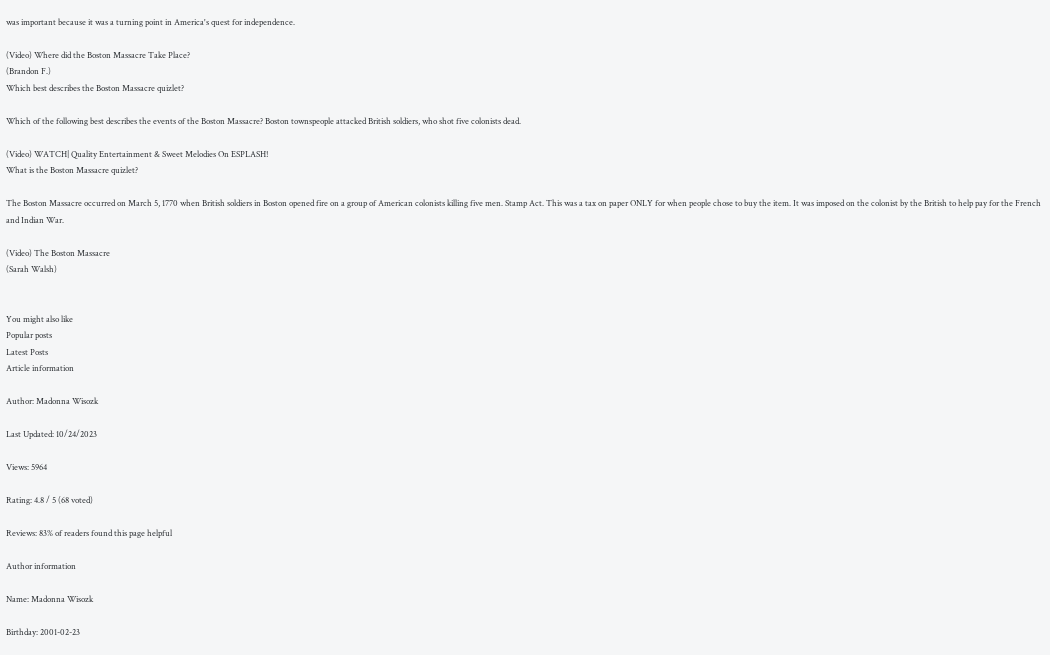was important because it was a turning point in America's quest for independence.

(Video) Where did the Boston Massacre Take Place?
(Brandon F.)
Which best describes the Boston Massacre quizlet?

Which of the following best describes the events of the Boston Massacre? Boston townspeople attacked British soldiers, who shot five colonists dead.

(Video) WATCH| Quality Entertainment & Sweet Melodies On ESPLASH!
What is the Boston Massacre quizlet?

The Boston Massacre occurred on March 5, 1770 when British soldiers in Boston opened fire on a group of American colonists killing five men. Stamp Act. This was a tax on paper ONLY for when people chose to buy the item. It was imposed on the colonist by the British to help pay for the French and Indian War.

(Video) The Boston Massacre
(Sarah Walsh)


You might also like
Popular posts
Latest Posts
Article information

Author: Madonna Wisozk

Last Updated: 10/24/2023

Views: 5964

Rating: 4.8 / 5 (68 voted)

Reviews: 83% of readers found this page helpful

Author information

Name: Madonna Wisozk

Birthday: 2001-02-23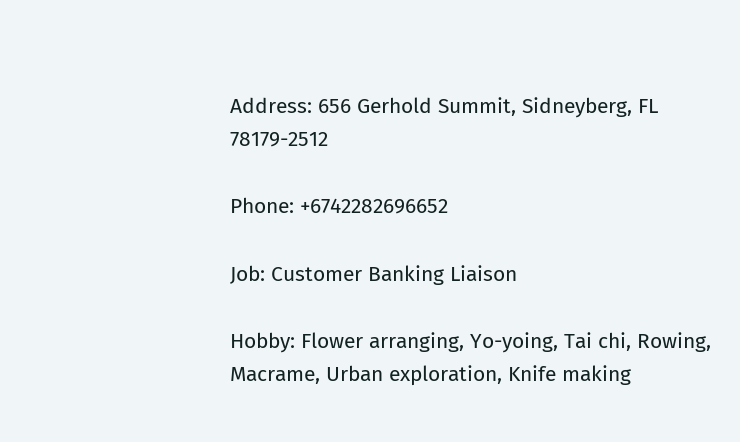Address: 656 Gerhold Summit, Sidneyberg, FL 78179-2512

Phone: +6742282696652

Job: Customer Banking Liaison

Hobby: Flower arranging, Yo-yoing, Tai chi, Rowing, Macrame, Urban exploration, Knife making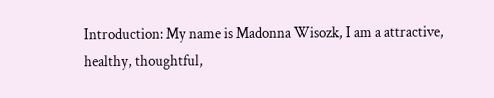Introduction: My name is Madonna Wisozk, I am a attractive, healthy, thoughtful,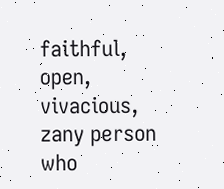faithful, open, vivacious, zany person who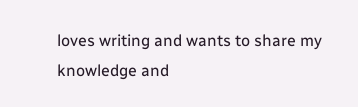loves writing and wants to share my knowledge and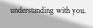understanding with you.